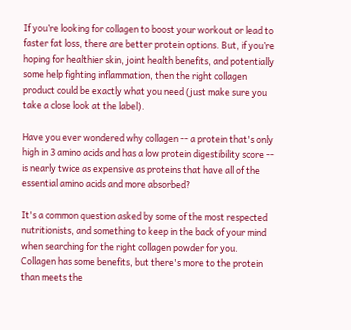If you’re looking for collagen to boost your workout or lead to faster fat loss, there are better protein options. But, if you’re hoping for healthier skin, joint health benefits, and potentially some help fighting inflammation, then the right collagen product could be exactly what you need (just make sure you take a close look at the label).

Have you ever wondered why collagen -- a protein that's only high in 3 amino acids and has a low protein digestibility score -- is nearly twice as expensive as proteins that have all of the essential amino acids and more absorbed?

It's a common question asked by some of the most respected nutritionists, and something to keep in the back of your mind when searching for the right collagen powder for you. Collagen has some benefits, but there's more to the protein than meets the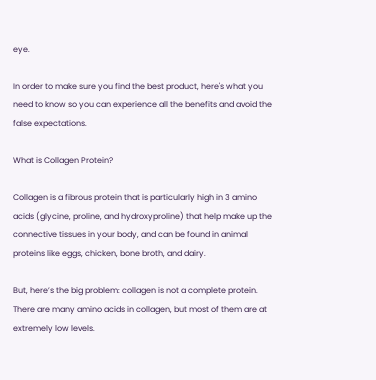eye.

In order to make sure you find the best product, here's what you need to know so you can experience all the benefits and avoid the false expectations.

What is Collagen Protein?

Collagen is a fibrous protein that is particularly high in 3 amino acids (glycine, proline, and hydroxyproline) that help make up the connective tissues in your body, and can be found in animal proteins like eggs, chicken, bone broth, and dairy.

But, here’s the big problem: collagen is not a complete protein. There are many amino acids in collagen, but most of them are at extremely low levels.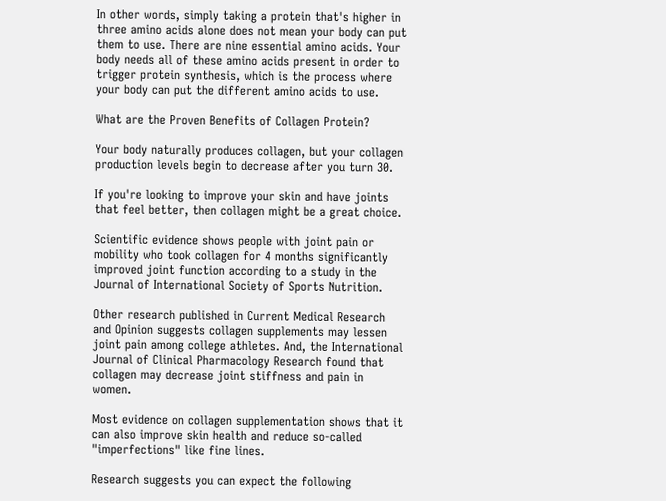In other words, simply taking a protein that's higher in three amino acids alone does not mean your body can put them to use. There are nine essential amino acids. Your body needs all of these amino acids present in order to trigger protein synthesis, which is the process where your body can put the different amino acids to use.

What are the Proven Benefits of Collagen Protein?

Your body naturally produces collagen, but your collagen production levels begin to decrease after you turn 30.

If you're looking to improve your skin and have joints that feel better, then collagen might be a great choice.

Scientific evidence shows people with joint pain or mobility who took collagen for 4 months significantly improved joint function according to a study in the Journal of International Society of Sports Nutrition.

Other research published in Current Medical Research and Opinion suggests collagen supplements may lessen joint pain among college athletes. And, the International Journal of Clinical Pharmacology Research found that collagen may decrease joint stiffness and pain in women.

Most evidence on collagen supplementation shows that it can also improve skin health and reduce so-called "imperfections" like fine lines.

Research suggests you can expect the following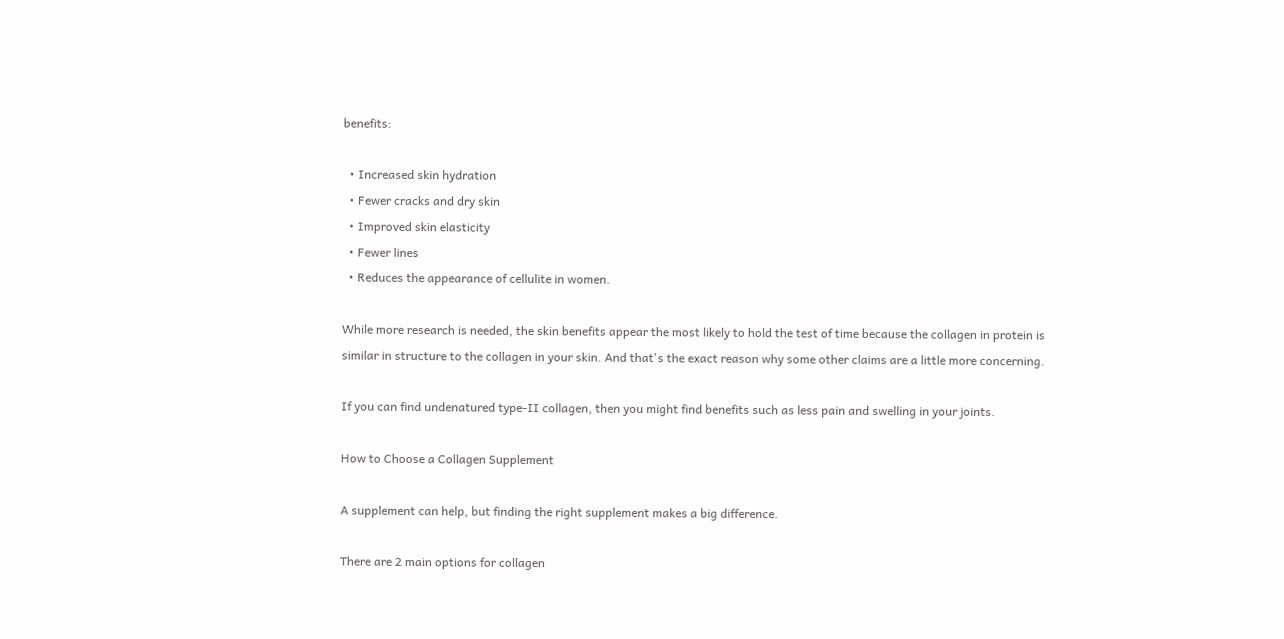benefits:

  • Increased skin hydration
  • Fewer cracks and dry skin
  • Improved skin elasticity
  • Fewer lines
  • Reduces the appearance of cellulite in women.

While more research is needed, the skin benefits appear the most likely to hold the test of time because the collagen in protein is similar in structure to the collagen in your skin. And that's the exact reason why some other claims are a little more concerning.

If you can find undenatured type-II collagen, then you might find benefits such as less pain and swelling in your joints.

How to Choose a Collagen Supplement

A supplement can help, but finding the right supplement makes a big difference.

There are 2 main options for collagen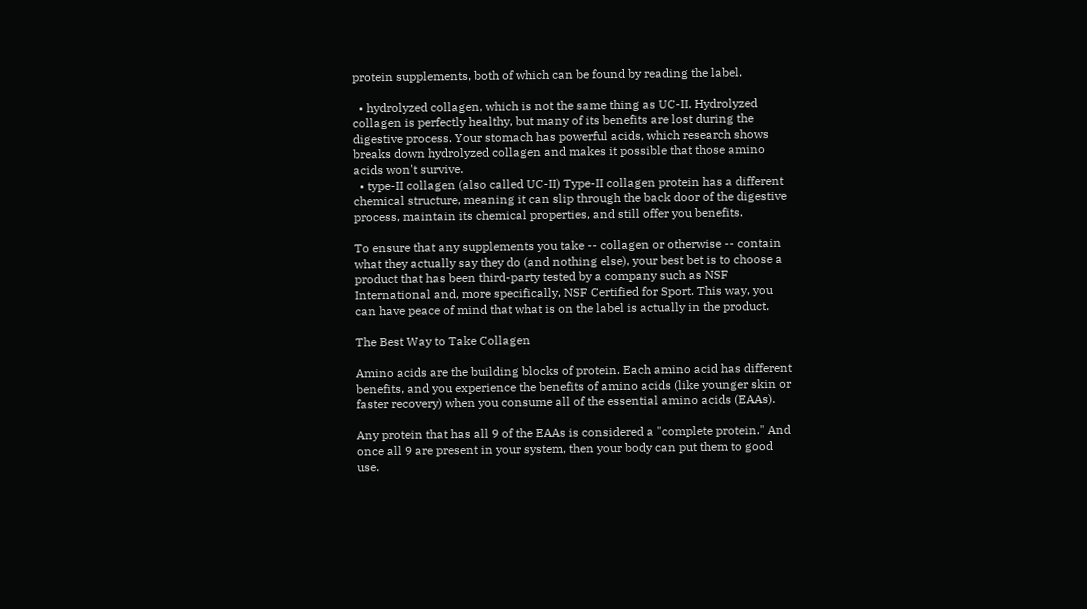protein supplements, both of which can be found by reading the label.

  • hydrolyzed collagen, which is not the same thing as UC-II. Hydrolyzed collagen is perfectly healthy, but many of its benefits are lost during the digestive process. Your stomach has powerful acids, which research shows breaks down hydrolyzed collagen and makes it possible that those amino acids won't survive.
  • type-II collagen (also called UC-II) Type-II collagen protein has a different chemical structure, meaning it can slip through the back door of the digestive process, maintain its chemical properties, and still offer you benefits.

To ensure that any supplements you take -- collagen or otherwise -- contain what they actually say they do (and nothing else), your best bet is to choose a product that has been third-party tested by a company such as NSF International and, more specifically, NSF Certified for Sport. This way, you can have peace of mind that what is on the label is actually in the product.

The Best Way to Take Collagen

Amino acids are the building blocks of protein. Each amino acid has different benefits, and you experience the benefits of amino acids (like younger skin or faster recovery) when you consume all of the essential amino acids (EAAs).

Any protein that has all 9 of the EAAs is considered a "complete protein." And once all 9 are present in your system, then your body can put them to good use.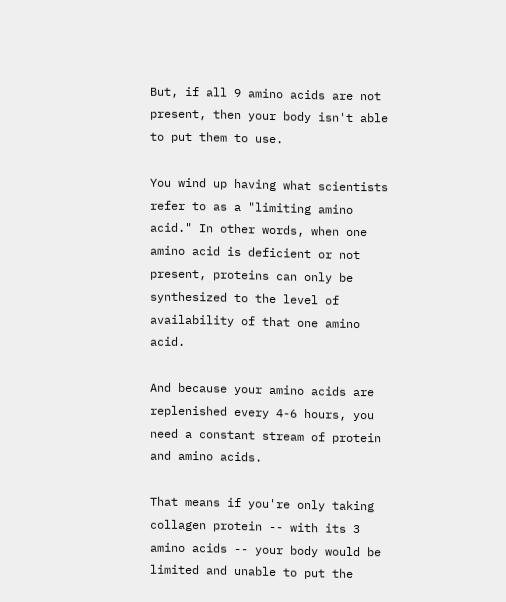But, if all 9 amino acids are not present, then your body isn't able to put them to use.

You wind up having what scientists refer to as a "limiting amino acid." In other words, when one amino acid is deficient or not present, proteins can only be synthesized to the level of availability of that one amino acid.

And because your amino acids are replenished every 4-6 hours, you need a constant stream of protein and amino acids.

That means if you're only taking collagen protein -- with its 3 amino acids -- your body would be limited and unable to put the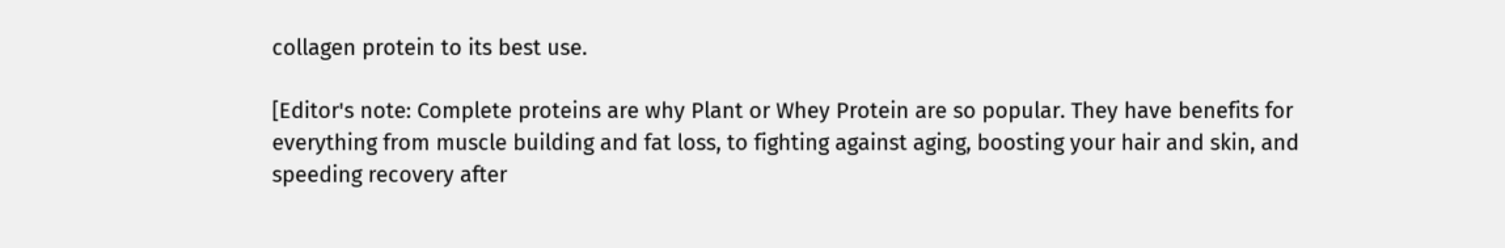collagen protein to its best use.

[Editor's note: Complete proteins are why Plant or Whey Protein are so popular. They have benefits for everything from muscle building and fat loss, to fighting against aging, boosting your hair and skin, and speeding recovery after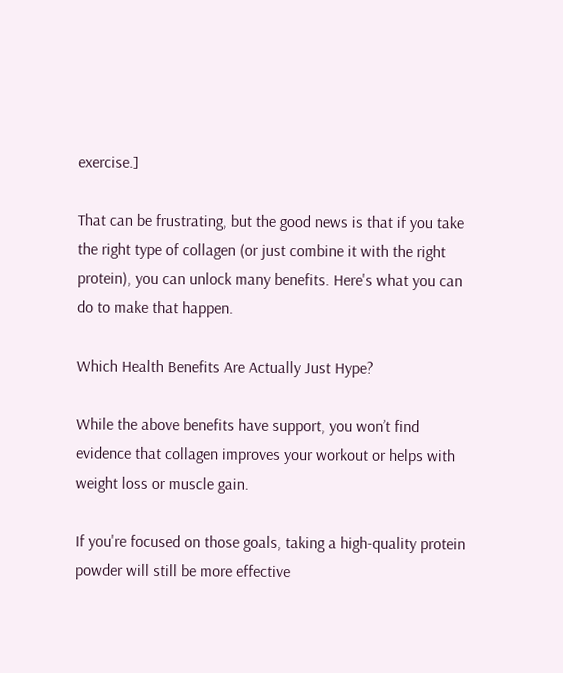exercise.]

That can be frustrating, but the good news is that if you take the right type of collagen (or just combine it with the right protein), you can unlock many benefits. Here's what you can do to make that happen.

Which Health Benefits Are Actually Just Hype?

While the above benefits have support, you won’t find evidence that collagen improves your workout or helps with weight loss or muscle gain.

If you're focused on those goals, taking a high-quality protein powder will still be more effective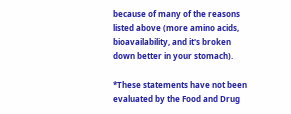because of many of the reasons listed above (more amino acids, bioavailability, and it's broken down better in your stomach).

*These statements have not been evaluated by the Food and Drug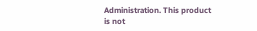Administration. This product is not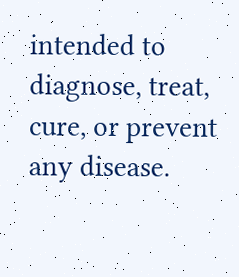intended to diagnose, treat, cure, or prevent any disease.